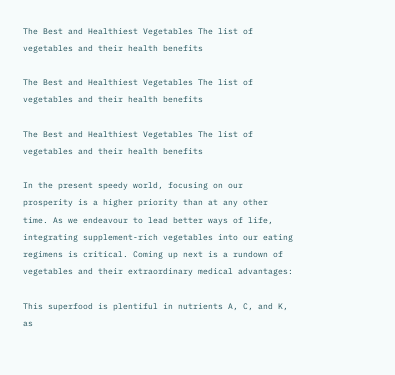The Best and Healthiest Vegetables The list of vegetables and their health benefits

The Best and Healthiest Vegetables The list of vegetables and their health benefits

The Best and Healthiest Vegetables The list of vegetables and their health benefits

In the present speedy world, focusing on our prosperity is a higher priority than at any other time. As we endeavour to lead better ways of life, integrating supplement-rich vegetables into our eating regimens is critical. Coming up next is a rundown of vegetables and their extraordinary medical advantages:

This superfood is plentiful in nutrients A, C, and K, as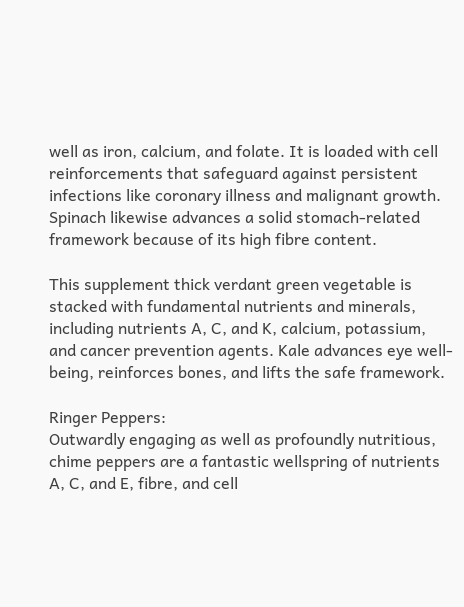well as iron, calcium, and folate. It is loaded with cell reinforcements that safeguard against persistent infections like coronary illness and malignant growth. Spinach likewise advances a solid stomach-related framework because of its high fibre content.

This supplement thick verdant green vegetable is stacked with fundamental nutrients and minerals, including nutrients A, C, and K, calcium, potassium, and cancer prevention agents. Kale advances eye well-being, reinforces bones, and lifts the safe framework.

Ringer Peppers:
Outwardly engaging as well as profoundly nutritious, chime peppers are a fantastic wellspring of nutrients A, C, and E, fibre, and cell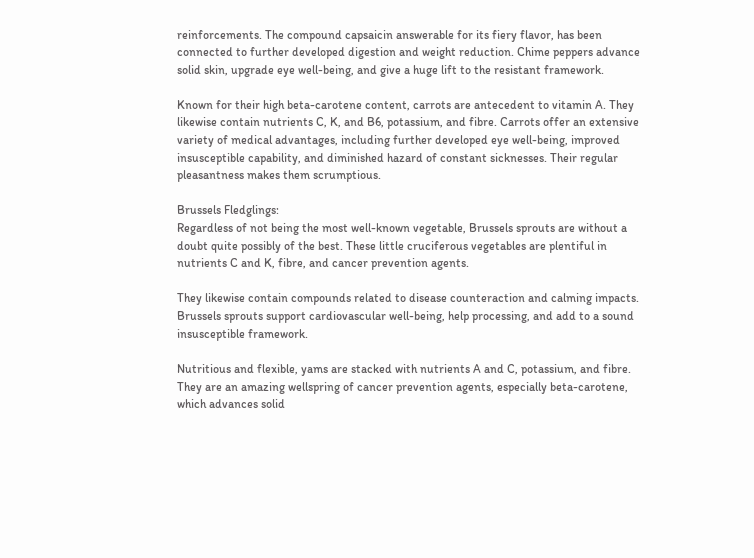reinforcements. The compound capsaicin answerable for its fiery flavor, has been connected to further developed digestion and weight reduction. Chime peppers advance solid skin, upgrade eye well-being, and give a huge lift to the resistant framework.

Known for their high beta-carotene content, carrots are antecedent to vitamin A. They likewise contain nutrients C, K, and B6, potassium, and fibre. Carrots offer an extensive variety of medical advantages, including further developed eye well-being, improved insusceptible capability, and diminished hazard of constant sicknesses. Their regular pleasantness makes them scrumptious.

Brussels Fledglings:
Regardless of not being the most well-known vegetable, Brussels sprouts are without a doubt quite possibly of the best. These little cruciferous vegetables are plentiful in nutrients C and K, fibre, and cancer prevention agents.

They likewise contain compounds related to disease counteraction and calming impacts. Brussels sprouts support cardiovascular well-being, help processing, and add to a sound insusceptible framework.

Nutritious and flexible, yams are stacked with nutrients A and C, potassium, and fibre. They are an amazing wellspring of cancer prevention agents, especially beta-carotene, which advances solid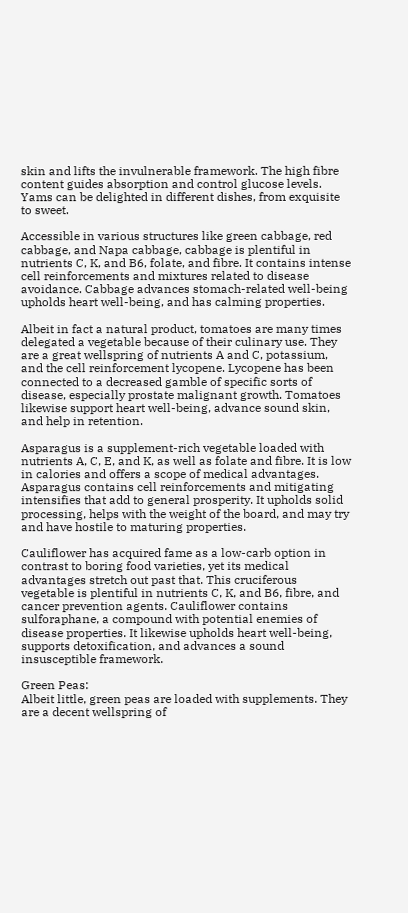skin and lifts the invulnerable framework. The high fibre content guides absorption and control glucose levels. Yams can be delighted in different dishes, from exquisite to sweet.

Accessible in various structures like green cabbage, red cabbage, and Napa cabbage, cabbage is plentiful in nutrients C, K, and B6, folate, and fibre. It contains intense cell reinforcements and mixtures related to disease avoidance. Cabbage advances stomach-related well-being upholds heart well-being, and has calming properties.

Albeit in fact a natural product, tomatoes are many times delegated a vegetable because of their culinary use. They are a great wellspring of nutrients A and C, potassium, and the cell reinforcement lycopene. Lycopene has been connected to a decreased gamble of specific sorts of disease, especially prostate malignant growth. Tomatoes likewise support heart well-being, advance sound skin, and help in retention.

Asparagus is a supplement-rich vegetable loaded with nutrients A, C, E, and K, as well as folate and fibre. It is low in calories and offers a scope of medical advantages. Asparagus contains cell reinforcements and mitigating intensifies that add to general prosperity. It upholds solid processing, helps with the weight of the board, and may try and have hostile to maturing properties.

Cauliflower has acquired fame as a low-carb option in contrast to boring food varieties, yet its medical advantages stretch out past that. This cruciferous vegetable is plentiful in nutrients C, K, and B6, fibre, and cancer prevention agents. Cauliflower contains sulforaphane, a compound with potential enemies of disease properties. It likewise upholds heart well-being, supports detoxification, and advances a sound insusceptible framework.

Green Peas:
Albeit little, green peas are loaded with supplements. They are a decent wellspring of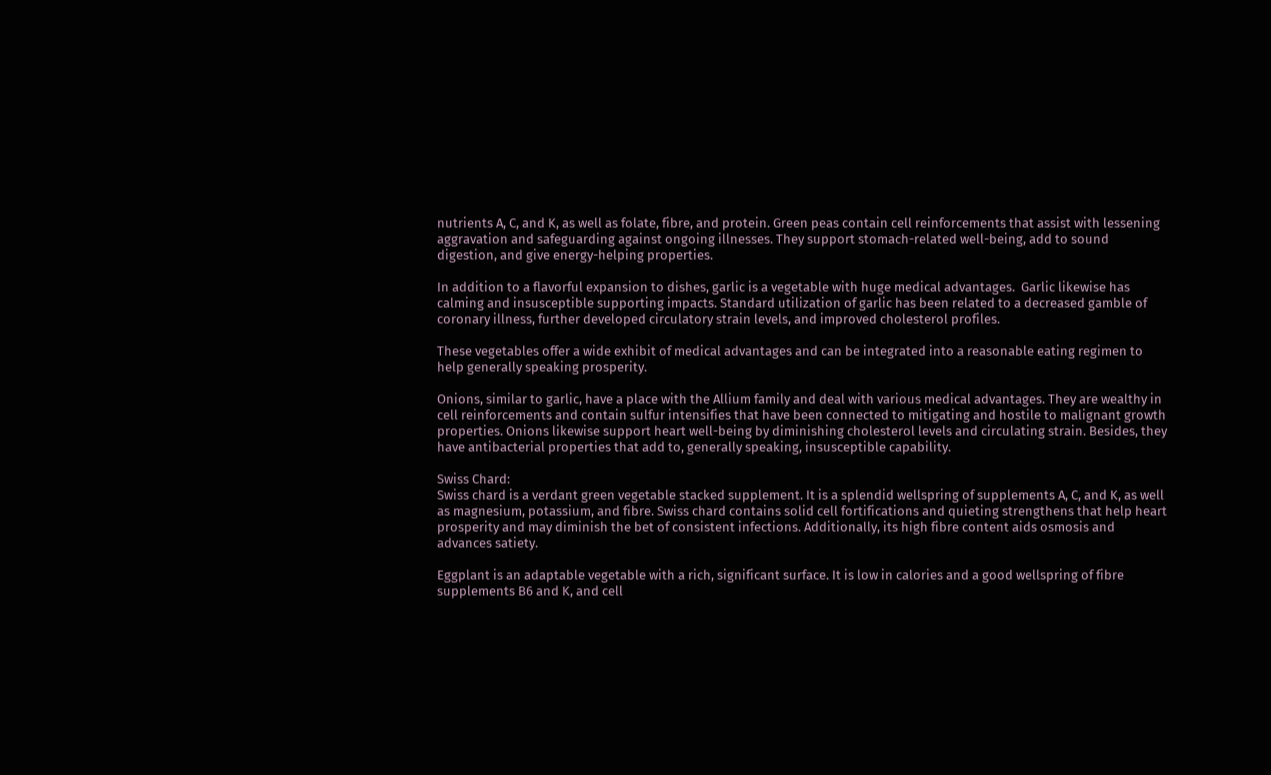nutrients A, C, and K, as well as folate, fibre, and protein. Green peas contain cell reinforcements that assist with lessening aggravation and safeguarding against ongoing illnesses. They support stomach-related well-being, add to sound digestion, and give energy-helping properties.

In addition to a flavorful expansion to dishes, garlic is a vegetable with huge medical advantages.  Garlic likewise has calming and insusceptible supporting impacts. Standard utilization of garlic has been related to a decreased gamble of coronary illness, further developed circulatory strain levels, and improved cholesterol profiles.

These vegetables offer a wide exhibit of medical advantages and can be integrated into a reasonable eating regimen to help generally speaking prosperity.

Onions, similar to garlic, have a place with the Allium family and deal with various medical advantages. They are wealthy in cell reinforcements and contain sulfur intensifies that have been connected to mitigating and hostile to malignant growth properties. Onions likewise support heart well-being by diminishing cholesterol levels and circulating strain. Besides, they have antibacterial properties that add to, generally speaking, insusceptible capability.

Swiss Chard:
Swiss chard is a verdant green vegetable stacked supplement. It is a splendid wellspring of supplements A, C, and K, as well as magnesium, potassium, and fibre. Swiss chard contains solid cell fortifications and quieting strengthens that help heart prosperity and may diminish the bet of consistent infections. Additionally, its high fibre content aids osmosis and advances satiety.

Eggplant is an adaptable vegetable with a rich, significant surface. It is low in calories and a good wellspring of fibre supplements B6 and K, and cell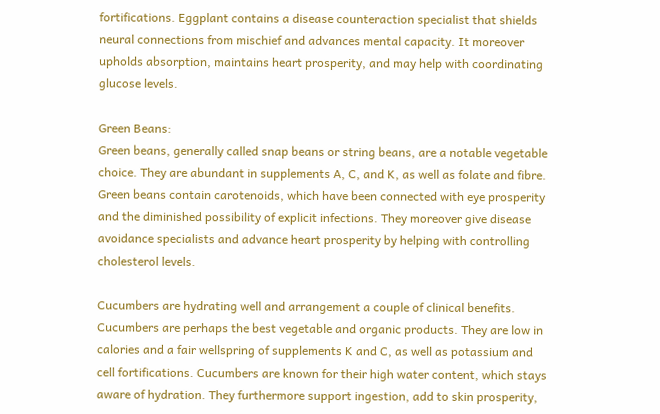fortifications. Eggplant contains a disease counteraction specialist that shields neural connections from mischief and advances mental capacity. It moreover upholds absorption, maintains heart prosperity, and may help with coordinating glucose levels.

Green Beans:
Green beans, generally called snap beans or string beans, are a notable vegetable choice. They are abundant in supplements A, C, and K, as well as folate and fibre. Green beans contain carotenoids, which have been connected with eye prosperity and the diminished possibility of explicit infections. They moreover give disease avoidance specialists and advance heart prosperity by helping with controlling cholesterol levels.

Cucumbers are hydrating well and arrangement a couple of clinical benefits. Cucumbers are perhaps the best vegetable and organic products. They are low in calories and a fair wellspring of supplements K and C, as well as potassium and cell fortifications. Cucumbers are known for their high water content, which stays aware of hydration. They furthermore support ingestion, add to skin prosperity,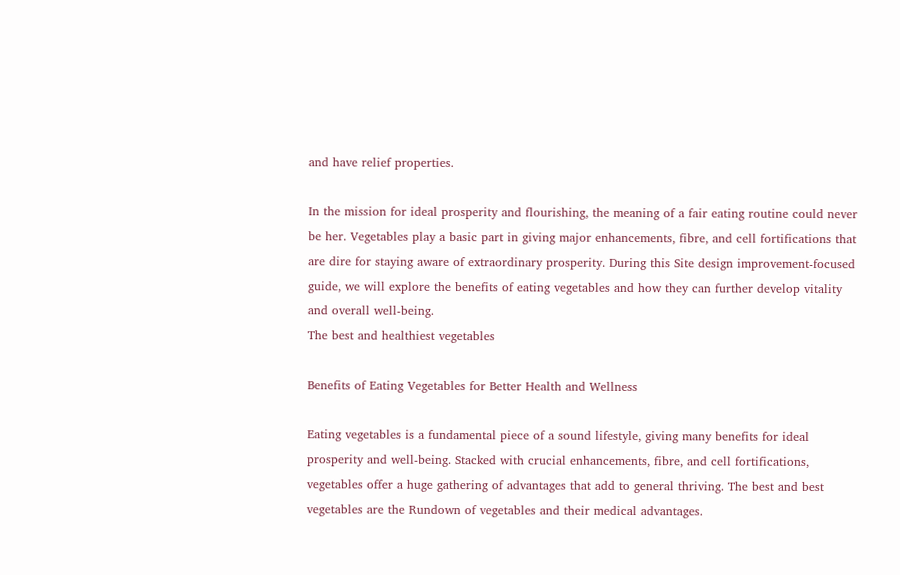and have relief properties.

In the mission for ideal prosperity and flourishing, the meaning of a fair eating routine could never be her. Vegetables play a basic part in giving major enhancements, fibre, and cell fortifications that are dire for staying aware of extraordinary prosperity. During this Site design improvement-focused guide, we will explore the benefits of eating vegetables and how they can further develop vitality and overall well-being.
The best and healthiest vegetables

Benefits of Eating Vegetables for Better Health and Wellness

Eating vegetables is a fundamental piece of a sound lifestyle, giving many benefits for ideal prosperity and well-being. Stacked with crucial enhancements, fibre, and cell fortifications, vegetables offer a huge gathering of advantages that add to general thriving. The best and best vegetables are the Rundown of vegetables and their medical advantages.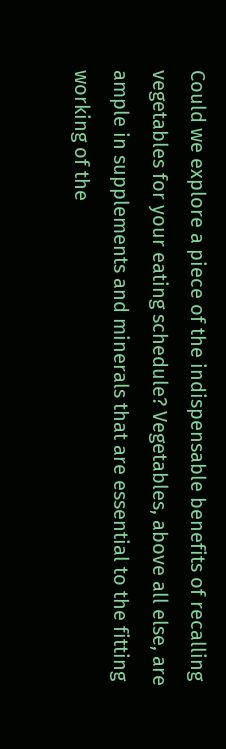Could we explore a piece of the indispensable benefits of recalling vegetables for your eating schedule? Vegetables, above all else, are ample in supplements and minerals that are essential to the fitting working of the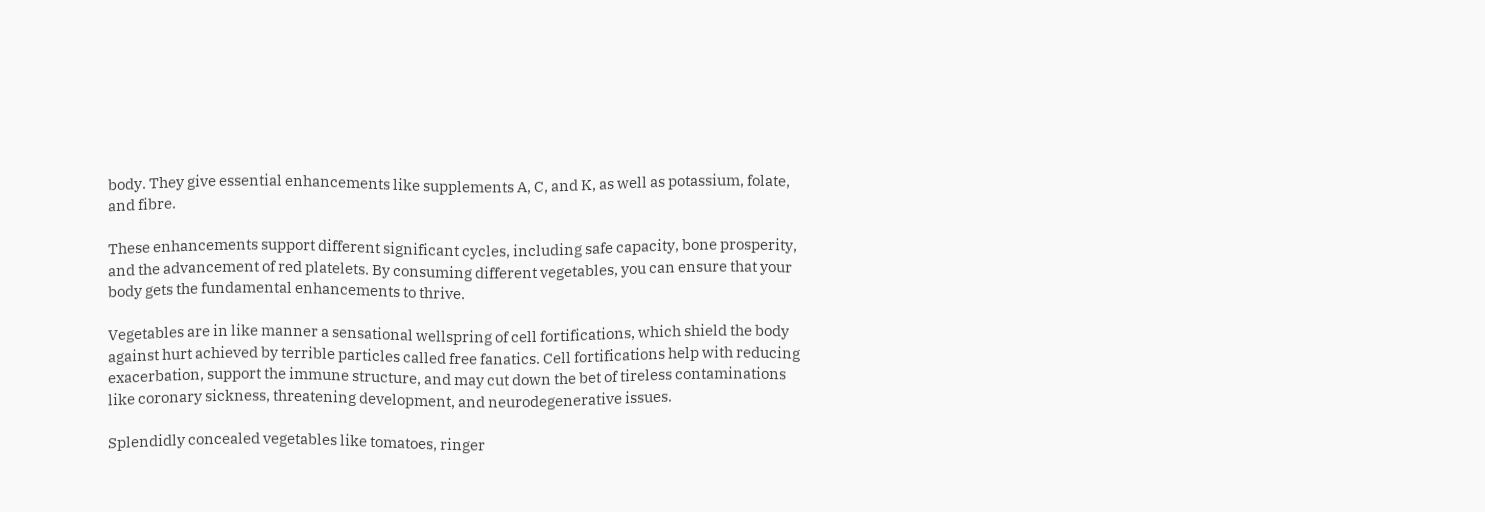body. They give essential enhancements like supplements A, C, and K, as well as potassium, folate, and fibre.

These enhancements support different significant cycles, including safe capacity, bone prosperity, and the advancement of red platelets. By consuming different vegetables, you can ensure that your body gets the fundamental enhancements to thrive.

Vegetables are in like manner a sensational wellspring of cell fortifications, which shield the body against hurt achieved by terrible particles called free fanatics. Cell fortifications help with reducing exacerbation, support the immune structure, and may cut down the bet of tireless contaminations like coronary sickness, threatening development, and neurodegenerative issues.

Splendidly concealed vegetables like tomatoes, ringer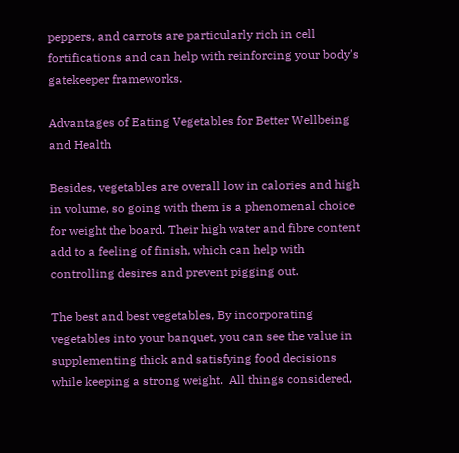peppers, and carrots are particularly rich in cell fortifications and can help with reinforcing your body's gatekeeper frameworks.

Advantages of Eating Vegetables for Better Wellbeing and Health

Besides, vegetables are overall low in calories and high in volume, so going with them is a phenomenal choice for weight the board. Their high water and fibre content add to a feeling of finish, which can help with controlling desires and prevent pigging out.

The best and best vegetables, By incorporating vegetables into your banquet, you can see the value in supplementing thick and satisfying food decisions while keeping a strong weight.  All things considered,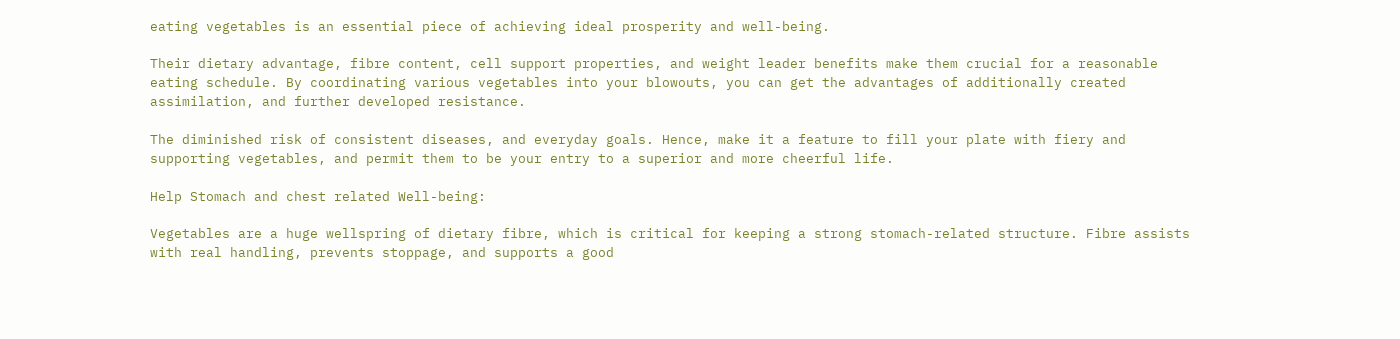eating vegetables is an essential piece of achieving ideal prosperity and well-being.

Their dietary advantage, fibre content, cell support properties, and weight leader benefits make them crucial for a reasonable eating schedule. By coordinating various vegetables into your blowouts, you can get the advantages of additionally created assimilation, and further developed resistance.

The diminished risk of consistent diseases, and everyday goals. Hence, make it a feature to fill your plate with fiery and supporting vegetables, and permit them to be your entry to a superior and more cheerful life.

Help Stomach and chest related Well-being:

Vegetables are a huge wellspring of dietary fibre, which is critical for keeping a strong stomach-related structure. Fibre assists with real handling, prevents stoppage, and supports a good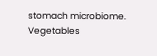stomach microbiome. Vegetables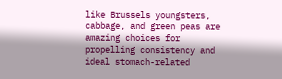like Brussels youngsters, cabbage, and green peas are amazing choices for propelling consistency and ideal stomach-related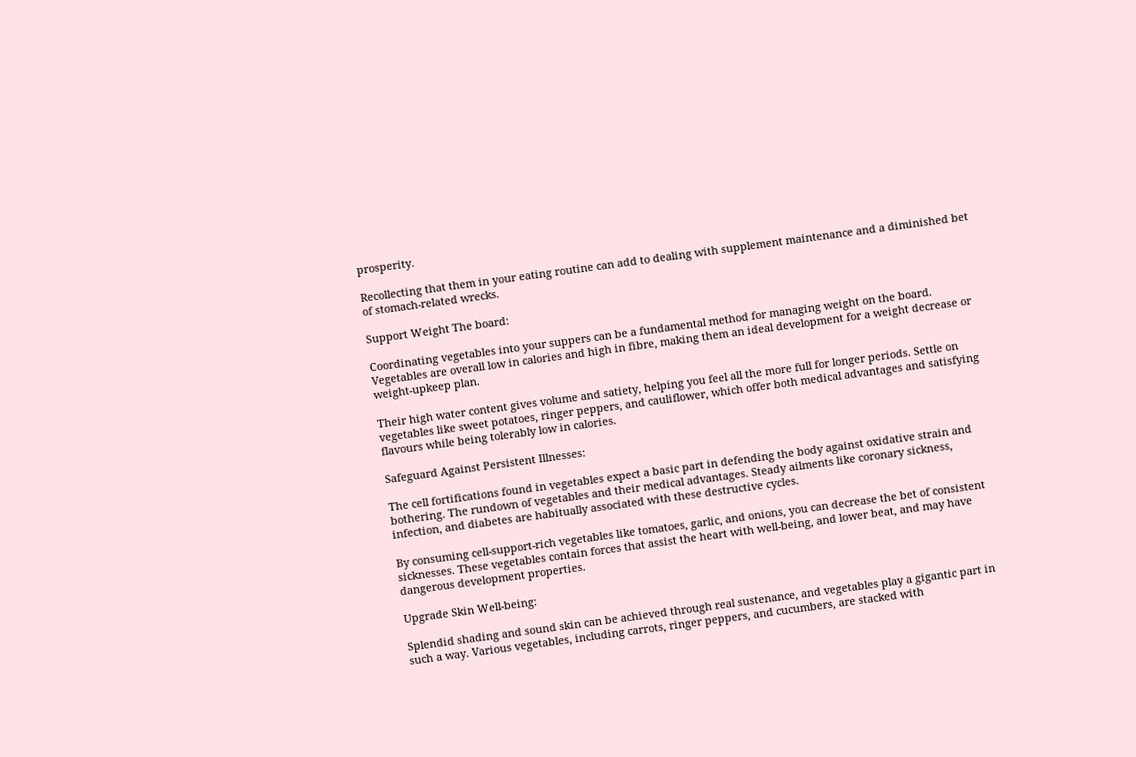prosperity.

Recollecting that them in your eating routine can add to dealing with supplement maintenance and a diminished bet of stomach-related wrecks.

Support Weight The board:

Coordinating vegetables into your suppers can be a fundamental method for managing weight on the board. Vegetables are overall low in calories and high in fibre, making them an ideal development for a weight decrease or weight-upkeep plan.

Their high water content gives volume and satiety, helping you feel all the more full for longer periods. Settle on vegetables like sweet potatoes, ringer peppers, and cauliflower, which offer both medical advantages and satisfying flavours while being tolerably low in calories.

Safeguard Against Persistent Illnesses:

The cell fortifications found in vegetables expect a basic part in defending the body against oxidative strain and bothering. The rundown of vegetables and their medical advantages. Steady ailments like coronary sickness, infection, and diabetes are habitually associated with these destructive cycles.

By consuming cell-support-rich vegetables like tomatoes, garlic, and onions, you can decrease the bet of consistent sicknesses. These vegetables contain forces that assist the heart with well-being, and lower beat, and may have dangerous development properties.

Upgrade Skin Well-being:

Splendid shading and sound skin can be achieved through real sustenance, and vegetables play a gigantic part in such a way. Various vegetables, including carrots, ringer peppers, and cucumbers, are stacked with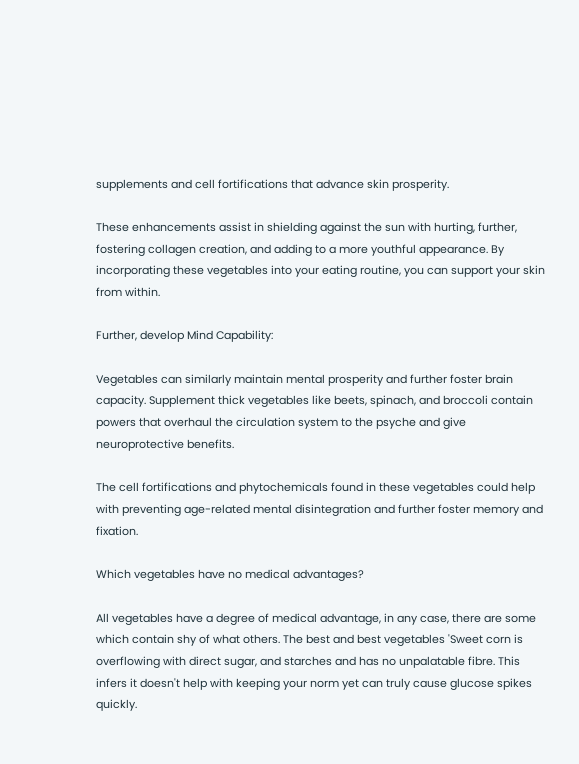supplements and cell fortifications that advance skin prosperity.

These enhancements assist in shielding against the sun with hurting, further, fostering collagen creation, and adding to a more youthful appearance. By incorporating these vegetables into your eating routine, you can support your skin from within.

Further, develop Mind Capability:

Vegetables can similarly maintain mental prosperity and further foster brain capacity. Supplement thick vegetables like beets, spinach, and broccoli contain powers that overhaul the circulation system to the psyche and give neuroprotective benefits.

The cell fortifications and phytochemicals found in these vegetables could help with preventing age-related mental disintegration and further foster memory and fixation.

Which vegetables have no medical advantages?

All vegetables have a degree of medical advantage, in any case, there are some which contain shy of what others. The best and best vegetables 'Sweet corn is overflowing with direct sugar, and starches and has no unpalatable fibre. This infers it doesn't help with keeping your norm yet can truly cause glucose spikes quickly.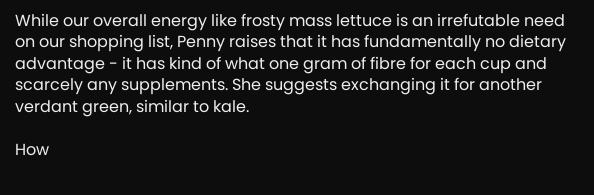While our overall energy like frosty mass lettuce is an irrefutable need on our shopping list, Penny raises that it has fundamentally no dietary advantage - it has kind of what one gram of fibre for each cup and scarcely any supplements. She suggests exchanging it for another verdant green, similar to kale.

How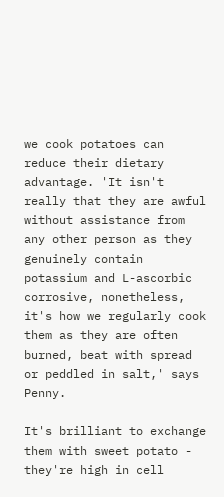we cook potatoes can reduce their dietary advantage. 'It isn't really that they are awful without assistance from any other person as they genuinely contain potassium and L-ascorbic corrosive, nonetheless, it's how we regularly cook them as they are often burned, beat with spread or peddled in salt,' says Penny.

It's brilliant to exchange them with sweet potato - they're high in cell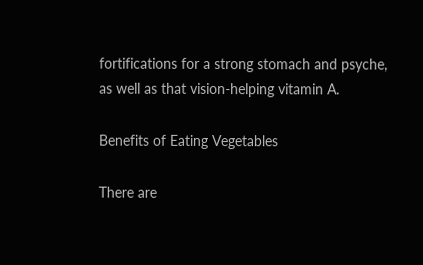fortifications for a strong stomach and psyche, as well as that vision-helping vitamin A.

Benefits of Eating Vegetables

There are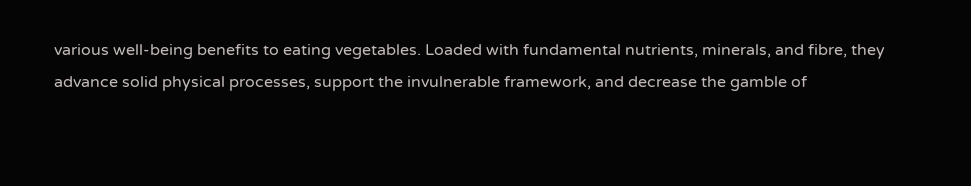various well-being benefits to eating vegetables. Loaded with fundamental nutrients, minerals, and fibre, they advance solid physical processes, support the invulnerable framework, and decrease the gamble of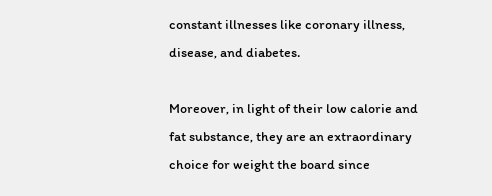constant illnesses like coronary illness, disease, and diabetes.

Moreover, in light of their low calorie and fat substance, they are an extraordinary choice for weight the board since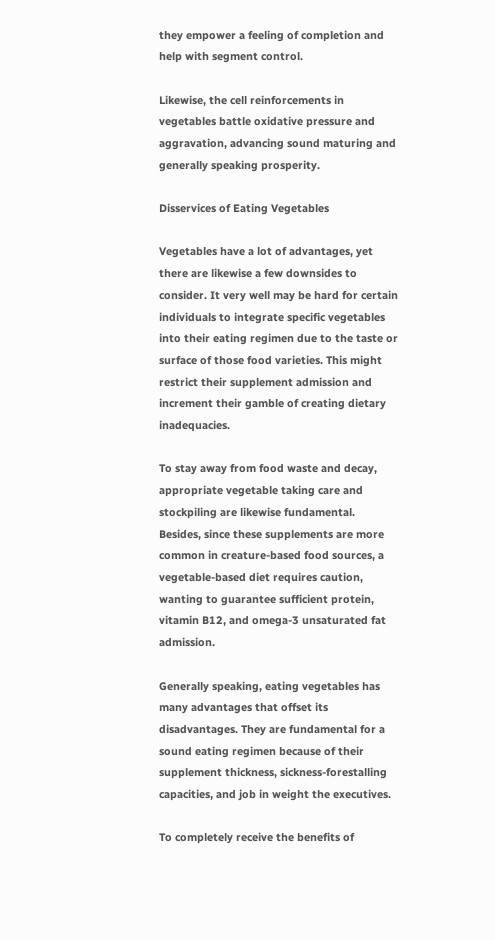they empower a feeling of completion and help with segment control.

Likewise, the cell reinforcements in vegetables battle oxidative pressure and aggravation, advancing sound maturing and generally speaking prosperity.

Disservices of Eating Vegetables

Vegetables have a lot of advantages, yet there are likewise a few downsides to consider. It very well may be hard for certain individuals to integrate specific vegetables into their eating regimen due to the taste or surface of those food varieties. This might restrict their supplement admission and increment their gamble of creating dietary inadequacies.

To stay away from food waste and decay, appropriate vegetable taking care and stockpiling are likewise fundamental. Besides, since these supplements are more common in creature-based food sources, a vegetable-based diet requires caution, wanting to guarantee sufficient protein, vitamin B12, and omega-3 unsaturated fat admission.

Generally speaking, eating vegetables has many advantages that offset its disadvantages. They are fundamental for a sound eating regimen because of their supplement thickness, sickness-forestalling capacities, and job in weight the executives.

To completely receive the benefits of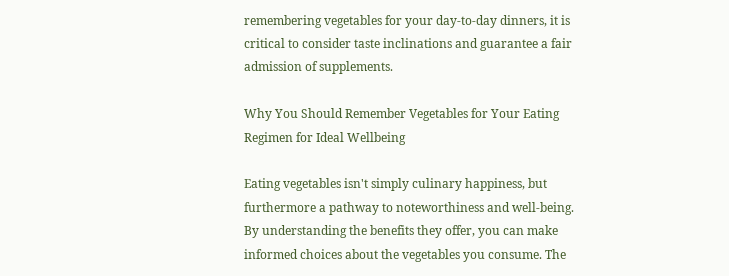remembering vegetables for your day-to-day dinners, it is critical to consider taste inclinations and guarantee a fair admission of supplements.

Why You Should Remember Vegetables for Your Eating Regimen for Ideal Wellbeing

Eating vegetables isn't simply culinary happiness, but furthermore a pathway to noteworthiness and well-being. By understanding the benefits they offer, you can make informed choices about the vegetables you consume. The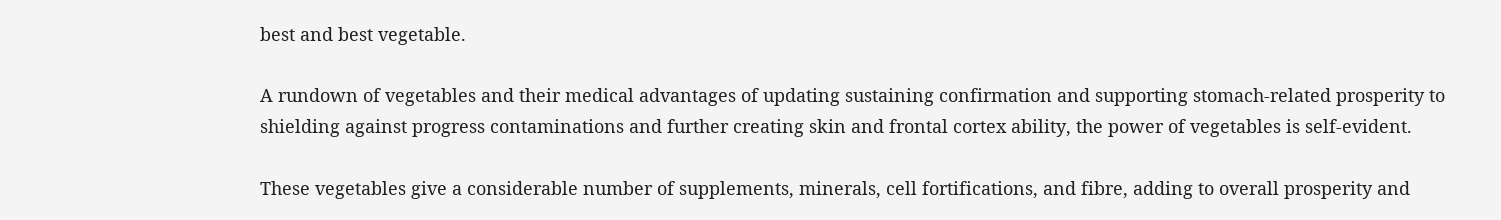best and best vegetable.

A rundown of vegetables and their medical advantages of updating sustaining confirmation and supporting stomach-related prosperity to shielding against progress contaminations and further creating skin and frontal cortex ability, the power of vegetables is self-evident.

These vegetables give a considerable number of supplements, minerals, cell fortifications, and fibre, adding to overall prosperity and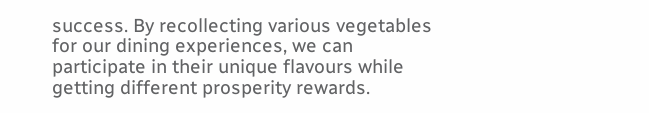success. By recollecting various vegetables for our dining experiences, we can participate in their unique flavours while getting different prosperity rewards.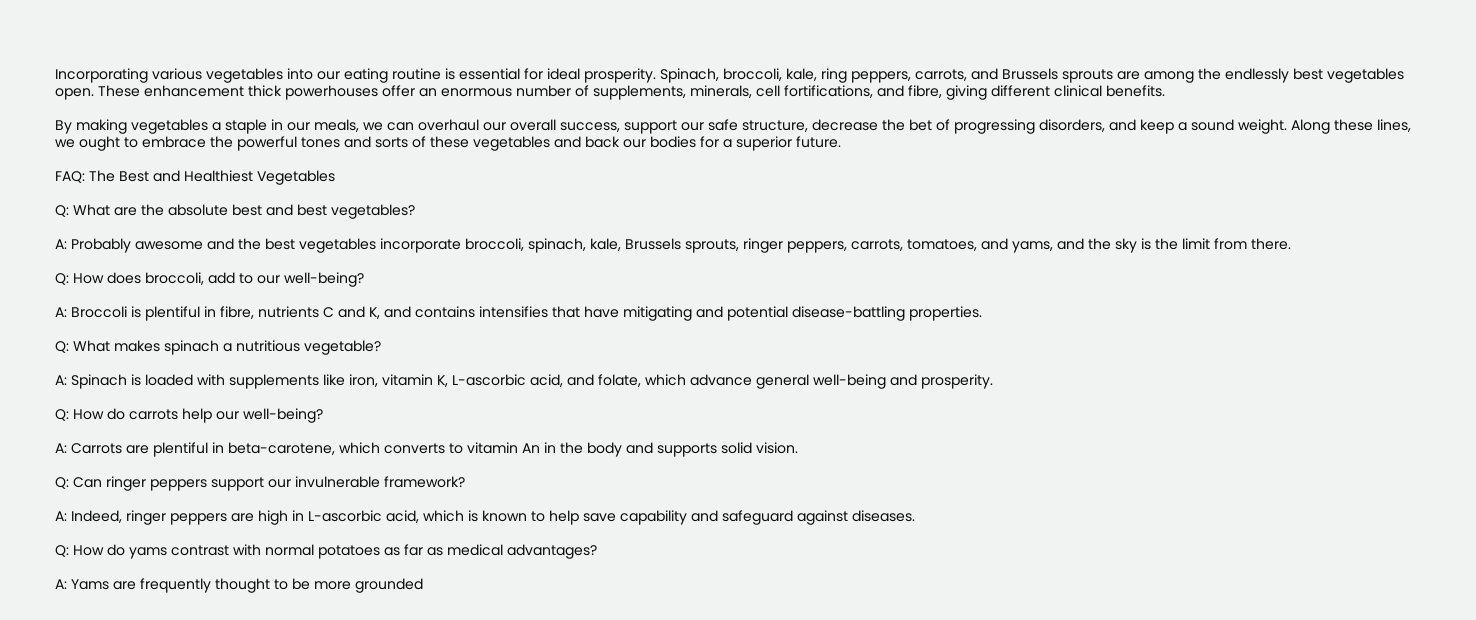Incorporating various vegetables into our eating routine is essential for ideal prosperity. Spinach, broccoli, kale, ring peppers, carrots, and Brussels sprouts are among the endlessly best vegetables open. These enhancement thick powerhouses offer an enormous number of supplements, minerals, cell fortifications, and fibre, giving different clinical benefits.

By making vegetables a staple in our meals, we can overhaul our overall success, support our safe structure, decrease the bet of progressing disorders, and keep a sound weight. Along these lines, we ought to embrace the powerful tones and sorts of these vegetables and back our bodies for a superior future.

FAQ: The Best and Healthiest Vegetables

Q: What are the absolute best and best vegetables?

A: Probably awesome and the best vegetables incorporate broccoli, spinach, kale, Brussels sprouts, ringer peppers, carrots, tomatoes, and yams, and the sky is the limit from there.

Q: How does broccoli, add to our well-being?

A: Broccoli is plentiful in fibre, nutrients C and K, and contains intensifies that have mitigating and potential disease-battling properties.

Q: What makes spinach a nutritious vegetable?

A: Spinach is loaded with supplements like iron, vitamin K, L-ascorbic acid, and folate, which advance general well-being and prosperity.

Q: How do carrots help our well-being?

A: Carrots are plentiful in beta-carotene, which converts to vitamin An in the body and supports solid vision.

Q: Can ringer peppers support our invulnerable framework?

A: Indeed, ringer peppers are high in L-ascorbic acid, which is known to help save capability and safeguard against diseases.

Q: How do yams contrast with normal potatoes as far as medical advantages?

A: Yams are frequently thought to be more grounded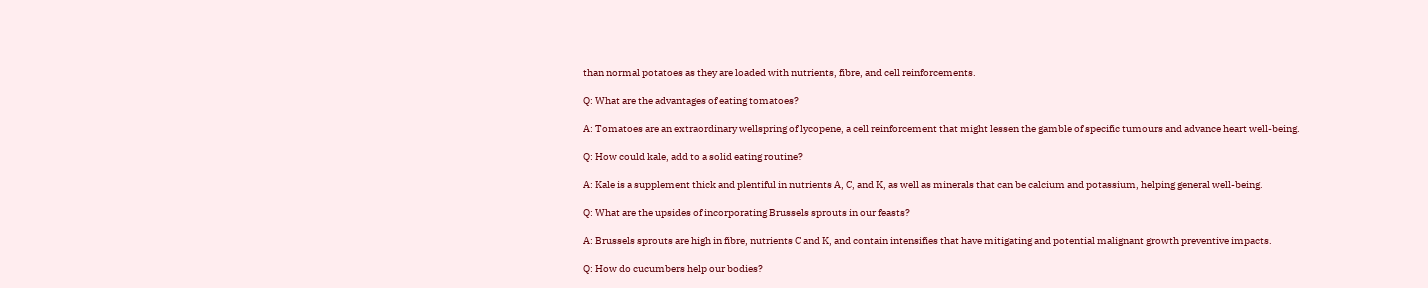than normal potatoes as they are loaded with nutrients, fibre, and cell reinforcements.

Q: What are the advantages of eating tomatoes?

A: Tomatoes are an extraordinary wellspring of lycopene, a cell reinforcement that might lessen the gamble of specific tumours and advance heart well-being.

Q: How could kale, add to a solid eating routine?

A: Kale is a supplement thick and plentiful in nutrients A, C, and K, as well as minerals that can be calcium and potassium, helping general well-being.

Q: What are the upsides of incorporating Brussels sprouts in our feasts?

A: Brussels sprouts are high in fibre, nutrients C and K, and contain intensifies that have mitigating and potential malignant growth preventive impacts.

Q: How do cucumbers help our bodies?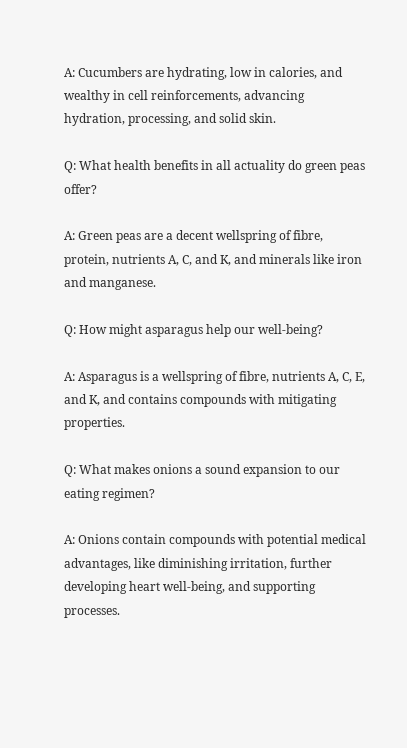A: Cucumbers are hydrating, low in calories, and wealthy in cell reinforcements, advancing hydration, processing, and solid skin.

Q: What health benefits in all actuality do green peas offer?

A: Green peas are a decent wellspring of fibre, protein, nutrients A, C, and K, and minerals like iron and manganese.

Q: How might asparagus help our well-being?

A: Asparagus is a wellspring of fibre, nutrients A, C, E, and K, and contains compounds with mitigating properties.

Q: What makes onions a sound expansion to our eating regimen?

A: Onions contain compounds with potential medical advantages, like diminishing irritation, further developing heart well-being, and supporting processes.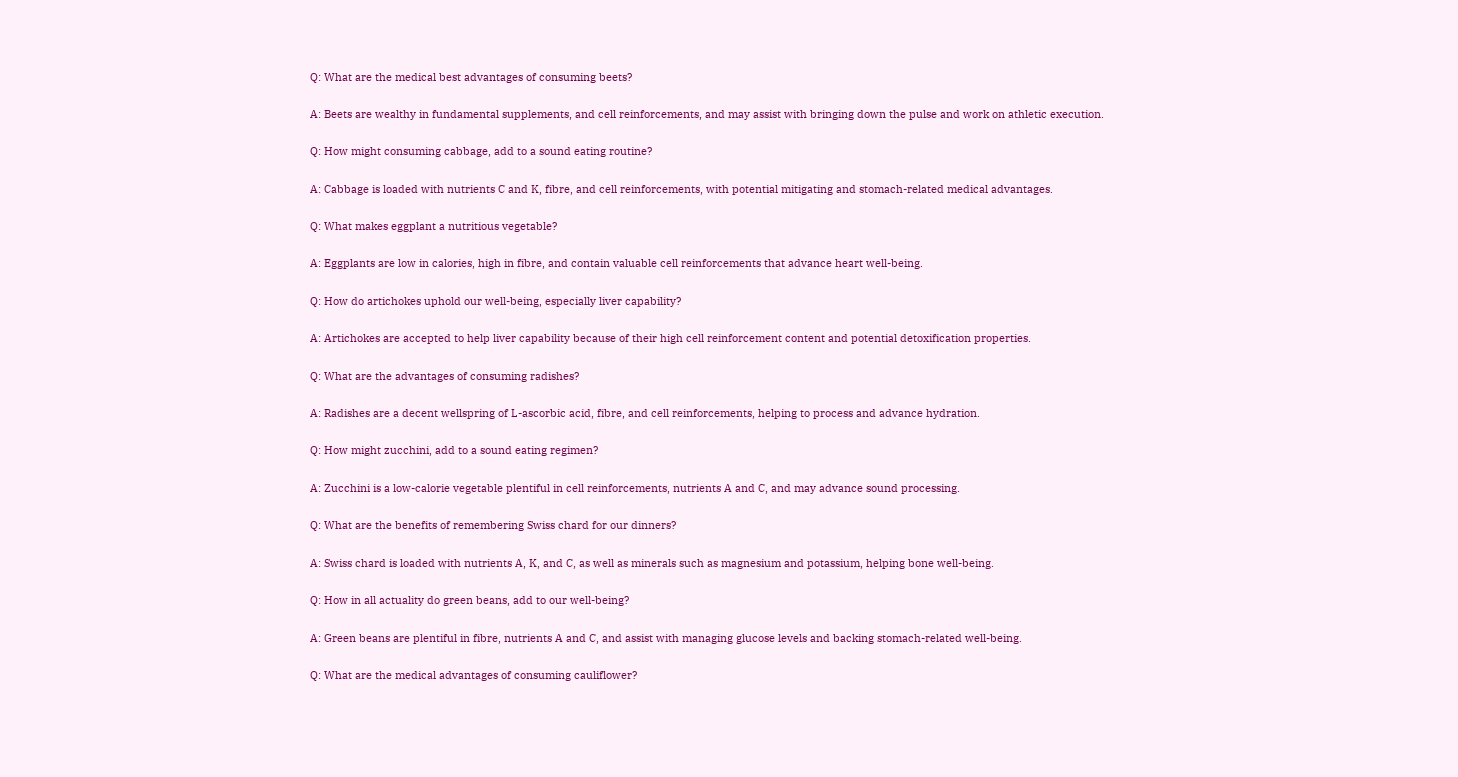Q: What are the medical best advantages of consuming beets?

A: Beets are wealthy in fundamental supplements, and cell reinforcements, and may assist with bringing down the pulse and work on athletic execution.

Q: How might consuming cabbage, add to a sound eating routine?

A: Cabbage is loaded with nutrients C and K, fibre, and cell reinforcements, with potential mitigating and stomach-related medical advantages.

Q: What makes eggplant a nutritious vegetable?

A: Eggplants are low in calories, high in fibre, and contain valuable cell reinforcements that advance heart well-being.

Q: How do artichokes uphold our well-being, especially liver capability?

A: Artichokes are accepted to help liver capability because of their high cell reinforcement content and potential detoxification properties.

Q: What are the advantages of consuming radishes?

A: Radishes are a decent wellspring of L-ascorbic acid, fibre, and cell reinforcements, helping to process and advance hydration.

Q: How might zucchini, add to a sound eating regimen?

A: Zucchini is a low-calorie vegetable plentiful in cell reinforcements, nutrients A and C, and may advance sound processing.

Q: What are the benefits of remembering Swiss chard for our dinners?

A: Swiss chard is loaded with nutrients A, K, and C, as well as minerals such as magnesium and potassium, helping bone well-being.

Q: How in all actuality do green beans, add to our well-being?

A: Green beans are plentiful in fibre, nutrients A and C, and assist with managing glucose levels and backing stomach-related well-being.

Q: What are the medical advantages of consuming cauliflower?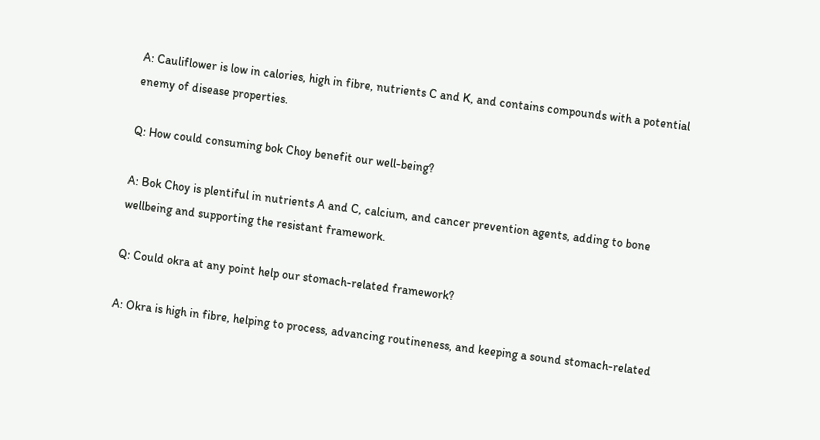A: Cauliflower is low in calories, high in fibre, nutrients C and K, and contains compounds with a potential enemy of disease properties.

Q: How could consuming bok Choy benefit our well-being?

A: Bok Choy is plentiful in nutrients A and C, calcium, and cancer prevention agents, adding to bone wellbeing and supporting the resistant framework.

Q: Could okra at any point help our stomach-related framework?

A: Okra is high in fibre, helping to process, advancing routineness, and keeping a sound stomach-related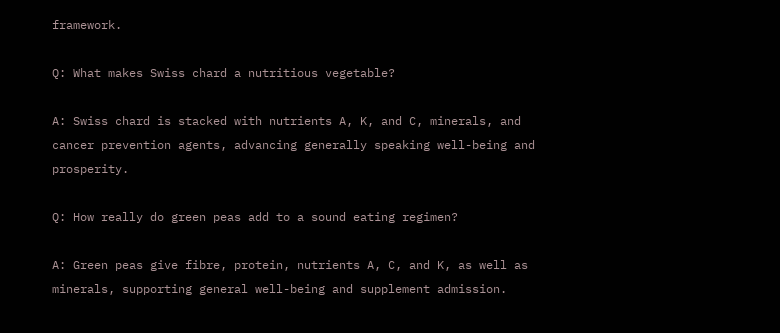framework.

Q: What makes Swiss chard a nutritious vegetable?

A: Swiss chard is stacked with nutrients A, K, and C, minerals, and cancer prevention agents, advancing generally speaking well-being and prosperity.

Q: How really do green peas add to a sound eating regimen?

A: Green peas give fibre, protein, nutrients A, C, and K, as well as minerals, supporting general well-being and supplement admission.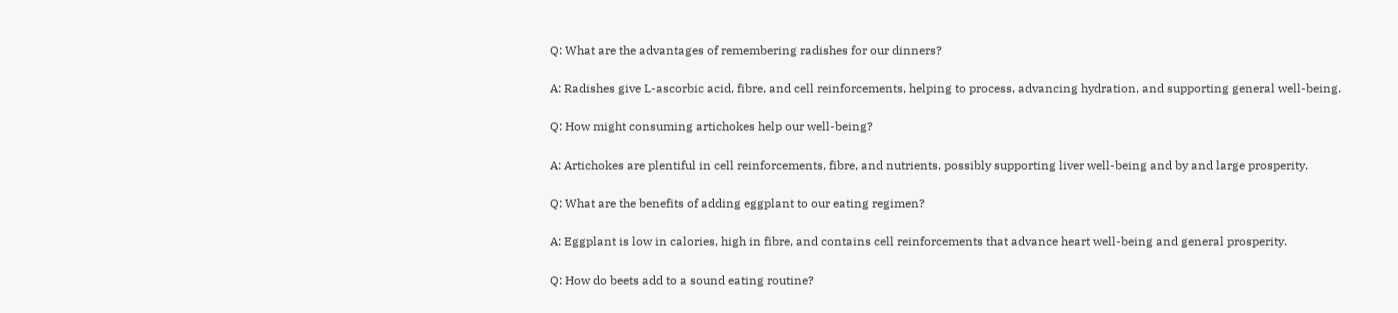Q: What are the advantages of remembering radishes for our dinners?

A: Radishes give L-ascorbic acid, fibre, and cell reinforcements, helping to process, advancing hydration, and supporting general well-being.

Q: How might consuming artichokes help our well-being?

A: Artichokes are plentiful in cell reinforcements, fibre, and nutrients, possibly supporting liver well-being and by and large prosperity.

Q: What are the benefits of adding eggplant to our eating regimen?

A: Eggplant is low in calories, high in fibre, and contains cell reinforcements that advance heart well-being and general prosperity.

Q: How do beets add to a sound eating routine?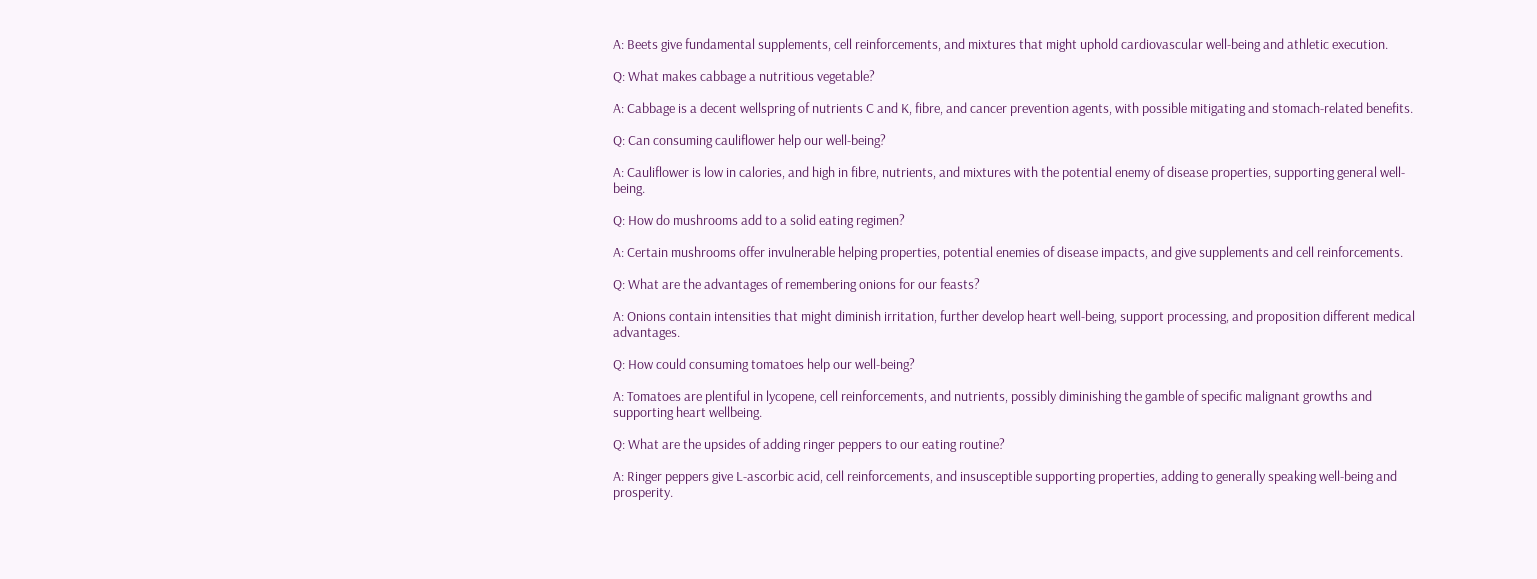A: Beets give fundamental supplements, cell reinforcements, and mixtures that might uphold cardiovascular well-being and athletic execution.

Q: What makes cabbage a nutritious vegetable?

A: Cabbage is a decent wellspring of nutrients C and K, fibre, and cancer prevention agents, with possible mitigating and stomach-related benefits.

Q: Can consuming cauliflower help our well-being?

A: Cauliflower is low in calories, and high in fibre, nutrients, and mixtures with the potential enemy of disease properties, supporting general well-being.

Q: How do mushrooms add to a solid eating regimen?

A: Certain mushrooms offer invulnerable helping properties, potential enemies of disease impacts, and give supplements and cell reinforcements.

Q: What are the advantages of remembering onions for our feasts?

A: Onions contain intensities that might diminish irritation, further develop heart well-being, support processing, and proposition different medical advantages.

Q: How could consuming tomatoes help our well-being?

A: Tomatoes are plentiful in lycopene, cell reinforcements, and nutrients, possibly diminishing the gamble of specific malignant growths and supporting heart wellbeing.

Q: What are the upsides of adding ringer peppers to our eating routine?

A: Ringer peppers give L-ascorbic acid, cell reinforcements, and insusceptible supporting properties, adding to generally speaking well-being and prosperity.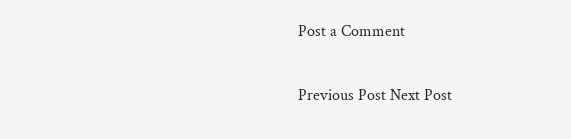Post a Comment

Previous Post Next Post